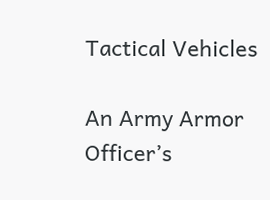Tactical Vehicles

An Army Armor Officer’s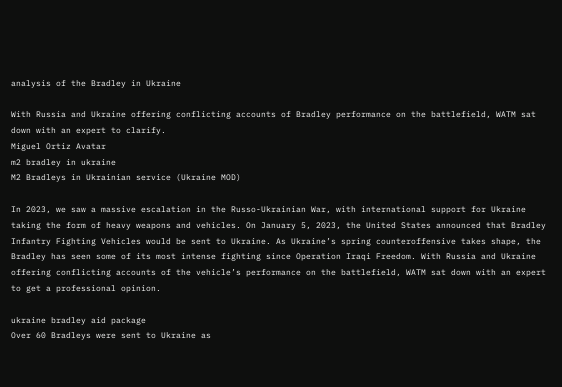analysis of the Bradley in Ukraine

With Russia and Ukraine offering conflicting accounts of Bradley performance on the battlefield, WATM sat down with an expert to clarify.
Miguel Ortiz Avatar
m2 bradley in ukraine
M2 Bradleys in Ukrainian service (Ukraine MOD)

In 2023, we saw a massive escalation in the Russo-Ukrainian War, with international support for Ukraine taking the form of heavy weapons and vehicles. On January 5, 2023, the United States announced that Bradley Infantry Fighting Vehicles would be sent to Ukraine. As Ukraine’s spring counteroffensive takes shape, the Bradley has seen some of its most intense fighting since Operation Iraqi Freedom. With Russia and Ukraine offering conflicting accounts of the vehicle’s performance on the battlefield, WATM sat down with an expert to get a professional opinion.

ukraine bradley aid package
Over 60 Bradleys were sent to Ukraine as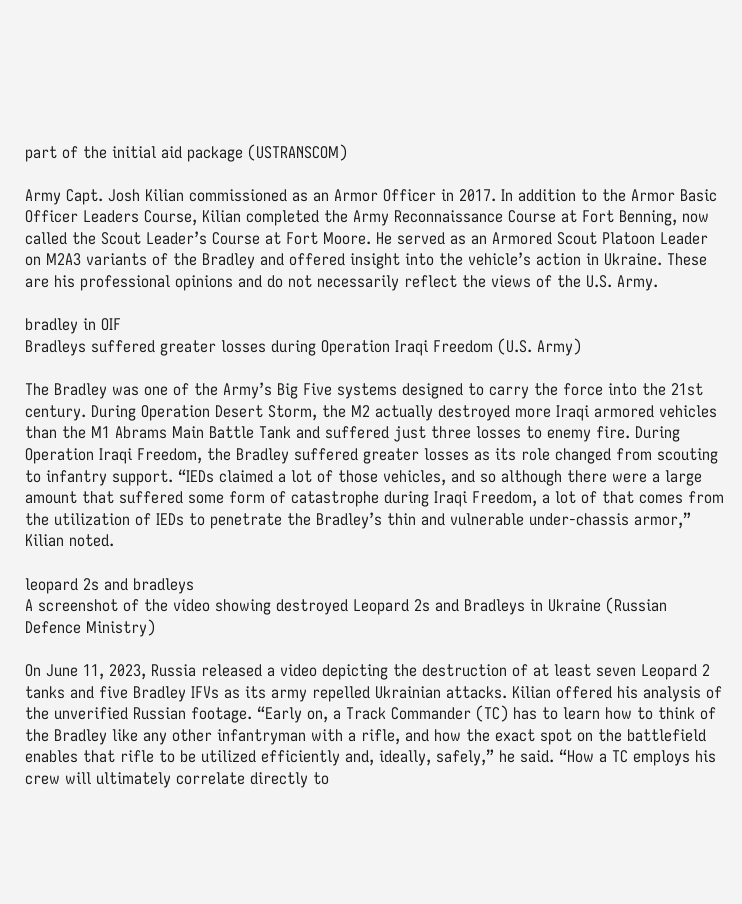part of the initial aid package (USTRANSCOM)

Army Capt. Josh Kilian commissioned as an Armor Officer in 2017. In addition to the Armor Basic Officer Leaders Course, Kilian completed the Army Reconnaissance Course at Fort Benning, now called the Scout Leader’s Course at Fort Moore. He served as an Armored Scout Platoon Leader on M2A3 variants of the Bradley and offered insight into the vehicle’s action in Ukraine. These are his professional opinions and do not necessarily reflect the views of the U.S. Army.

bradley in OIF
Bradleys suffered greater losses during Operation Iraqi Freedom (U.S. Army)

The Bradley was one of the Army’s Big Five systems designed to carry the force into the 21st century. During Operation Desert Storm, the M2 actually destroyed more Iraqi armored vehicles than the M1 Abrams Main Battle Tank and suffered just three losses to enemy fire. During Operation Iraqi Freedom, the Bradley suffered greater losses as its role changed from scouting to infantry support. “IEDs claimed a lot of those vehicles, and so although there were a large amount that suffered some form of catastrophe during Iraqi Freedom, a lot of that comes from the utilization of IEDs to penetrate the Bradley’s thin and vulnerable under-chassis armor,” Kilian noted.

leopard 2s and bradleys
A screenshot of the video showing destroyed Leopard 2s and Bradleys in Ukraine (Russian Defence Ministry)

On June 11, 2023, Russia released a video depicting the destruction of at least seven Leopard 2 tanks and five Bradley IFVs as its army repelled Ukrainian attacks. Kilian offered his analysis of the unverified Russian footage. “Early on, a Track Commander (TC) has to learn how to think of the Bradley like any other infantryman with a rifle, and how the exact spot on the battlefield enables that rifle to be utilized efficiently and, ideally, safely,” he said. “How a TC employs his crew will ultimately correlate directly to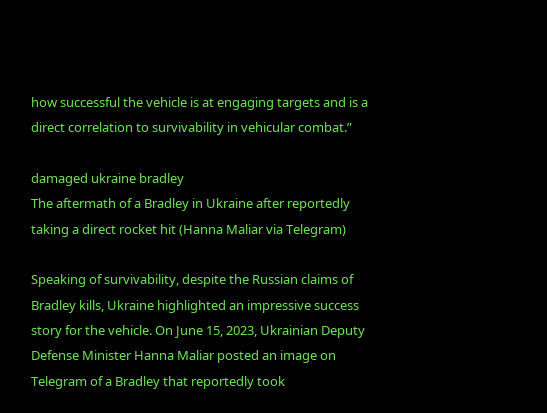how successful the vehicle is at engaging targets and is a direct correlation to survivability in vehicular combat.”

damaged ukraine bradley
The aftermath of a Bradley in Ukraine after reportedly taking a direct rocket hit (Hanna Maliar via Telegram)

Speaking of survivability, despite the Russian claims of Bradley kills, Ukraine highlighted an impressive success story for the vehicle. On June 15, 2023, Ukrainian Deputy Defense Minister Hanna Maliar posted an image on Telegram of a Bradley that reportedly took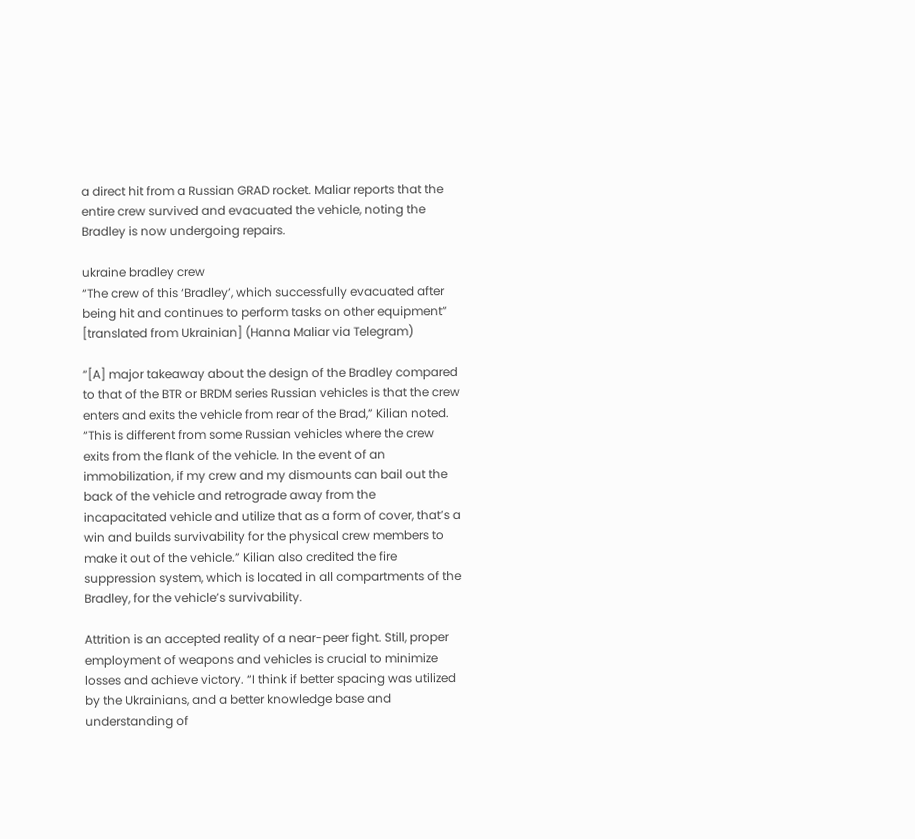a direct hit from a Russian GRAD rocket. Maliar reports that the entire crew survived and evacuated the vehicle, noting the Bradley is now undergoing repairs.

ukraine bradley crew
“The crew of this ‘Bradley’, which successfully evacuated after being hit and continues to perform tasks on other equipment” [translated from Ukrainian] (Hanna Maliar via Telegram)

“[A] major takeaway about the design of the Bradley compared to that of the BTR or BRDM series Russian vehicles is that the crew enters and exits the vehicle from rear of the Brad,” Kilian noted. “This is different from some Russian vehicles where the crew exits from the flank of the vehicle. In the event of an immobilization, if my crew and my dismounts can bail out the back of the vehicle and retrograde away from the incapacitated vehicle and utilize that as a form of cover, that’s a win and builds survivability for the physical crew members to make it out of the vehicle.” Kilian also credited the fire suppression system, which is located in all compartments of the Bradley, for the vehicle’s survivability.

Attrition is an accepted reality of a near-peer fight. Still, proper employment of weapons and vehicles is crucial to minimize losses and achieve victory. “I think if better spacing was utilized by the Ukrainians, and a better knowledge base and understanding of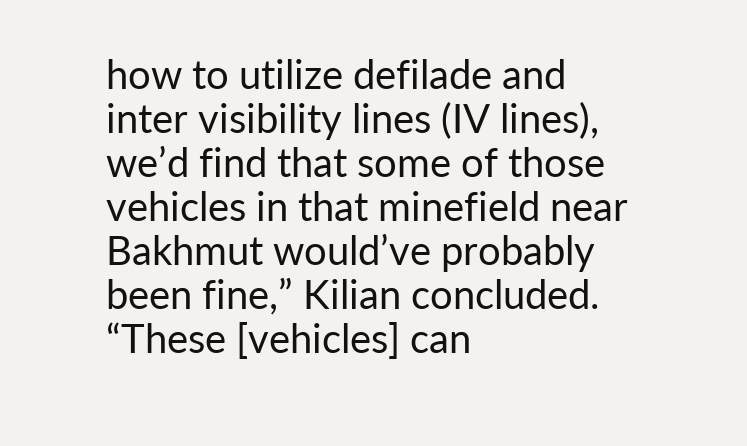how to utilize defilade and inter visibility lines (IV lines), we’d find that some of those vehicles in that minefield near Bakhmut would’ve probably been fine,” Kilian concluded. “These [vehicles] can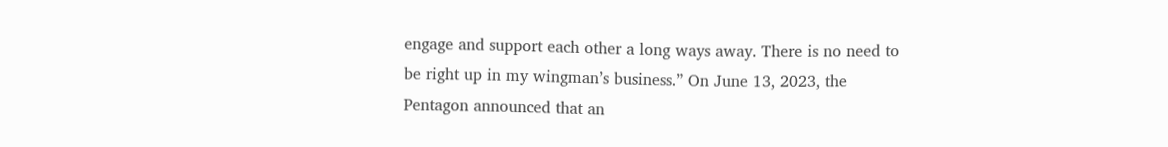engage and support each other a long ways away. There is no need to be right up in my wingman’s business.” On June 13, 2023, the Pentagon announced that an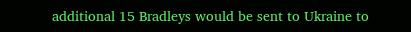additional 15 Bradleys would be sent to Ukraine to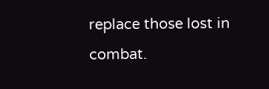replace those lost in combat.